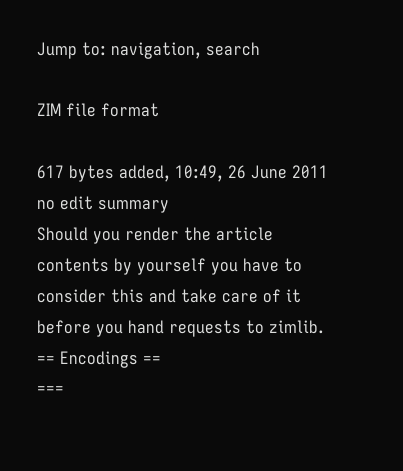Jump to: navigation, search

ZIM file format

617 bytes added, 10:49, 26 June 2011
no edit summary
Should you render the article contents by yourself you have to consider this and take care of it before you hand requests to zimlib.
== Encodings ==
===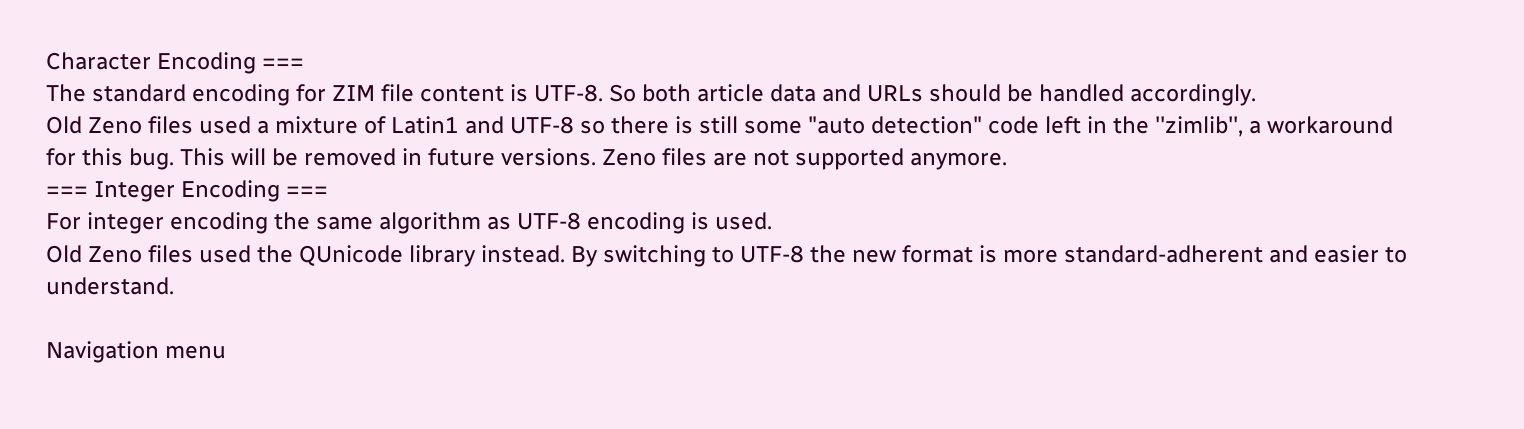Character Encoding ===
The standard encoding for ZIM file content is UTF-8. So both article data and URLs should be handled accordingly.
Old Zeno files used a mixture of Latin1 and UTF-8 so there is still some "auto detection" code left in the ''zimlib'', a workaround for this bug. This will be removed in future versions. Zeno files are not supported anymore.
=== Integer Encoding ===
For integer encoding the same algorithm as UTF-8 encoding is used.
Old Zeno files used the QUnicode library instead. By switching to UTF-8 the new format is more standard-adherent and easier to understand.

Navigation menu